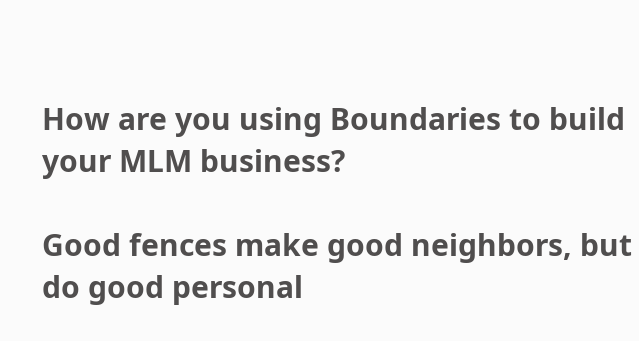How are you using Boundaries to build your MLM business?

Good fences make good neighbors, but do good personal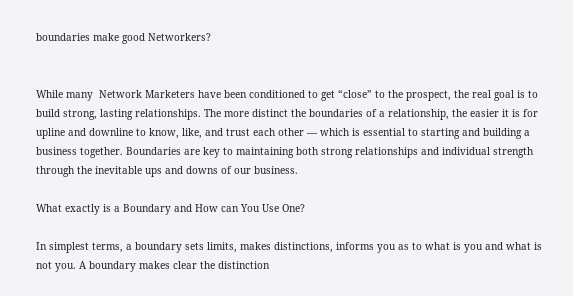boundaries make good Networkers?


While many  Network Marketers have been conditioned to get “close” to the prospect, the real goal is to build strong, lasting relationships. The more distinct the boundaries of a relationship, the easier it is for upline and downline to know, like, and trust each other — which is essential to starting and building a business together. Boundaries are key to maintaining both strong relationships and individual strength through the inevitable ups and downs of our business.

What exactly is a Boundary and How can You Use One?

In simplest terms, a boundary sets limits, makes distinctions, informs you as to what is you and what is not you. A boundary makes clear the distinction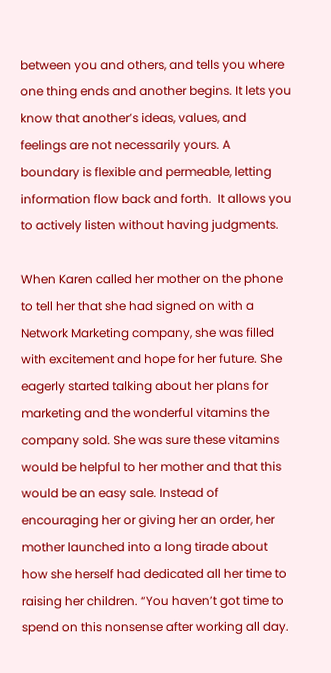between you and others, and tells you where one thing ends and another begins. It lets you know that another’s ideas, values, and feelings are not necessarily yours. A boundary is flexible and permeable, letting information flow back and forth.  It allows you to actively listen without having judgments.

When Karen called her mother on the phone to tell her that she had signed on with a Network Marketing company, she was filled with excitement and hope for her future. She eagerly started talking about her plans for marketing and the wonderful vitamins the company sold. She was sure these vitamins would be helpful to her mother and that this would be an easy sale. Instead of encouraging her or giving her an order, her mother launched into a long tirade about how she herself had dedicated all her time to raising her children. “You haven’t got time to spend on this nonsense after working all day.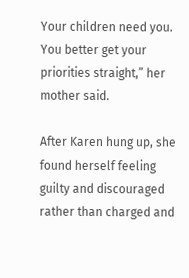Your children need you. You better get your priorities straight,” her mother said.

After Karen hung up, she found herself feeling guilty and discouraged rather than charged and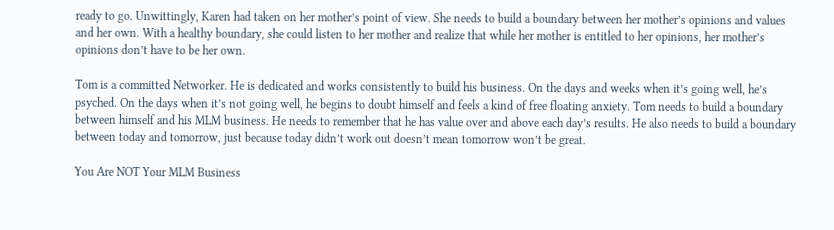ready to go. Unwittingly, Karen had taken on her mother’s point of view. She needs to build a boundary between her mother’s opinions and values and her own. With a healthy boundary, she could listen to her mother and realize that while her mother is entitled to her opinions, her mother’s opinions don’t have to be her own.

Tom is a committed Networker. He is dedicated and works consistently to build his business. On the days and weeks when it’s going well, he’s psyched. On the days when it’s not going well, he begins to doubt himself and feels a kind of free floating anxiety. Tom needs to build a boundary between himself and his MLM business. He needs to remember that he has value over and above each day’s results. He also needs to build a boundary between today and tomorrow, just because today didn’t work out doesn’t mean tomorrow won’t be great.

You Are NOT Your MLM Business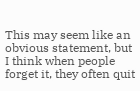This may seem like an obvious statement, but I think when people forget it, they often quit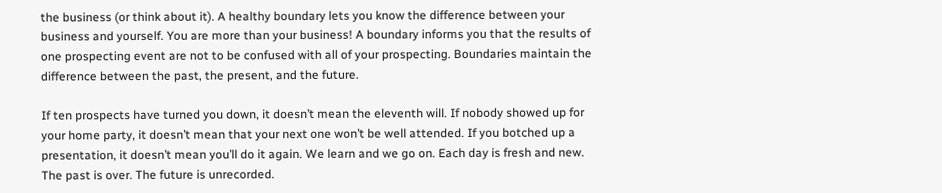the business (or think about it). A healthy boundary lets you know the difference between your business and yourself. You are more than your business! A boundary informs you that the results of one prospecting event are not to be confused with all of your prospecting. Boundaries maintain the difference between the past, the present, and the future.

If ten prospects have turned you down, it doesn’t mean the eleventh will. If nobody showed up for your home party, it doesn’t mean that your next one won’t be well attended. If you botched up a presentation, it doesn’t mean you’ll do it again. We learn and we go on. Each day is fresh and new. The past is over. The future is unrecorded.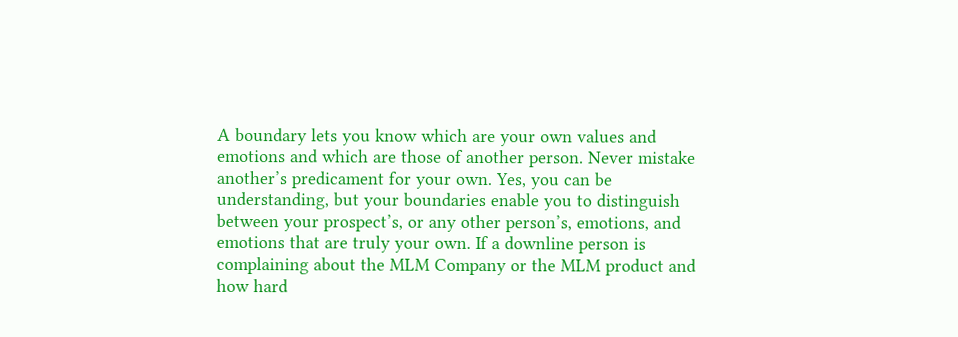A boundary lets you know which are your own values and emotions and which are those of another person. Never mistake another’s predicament for your own. Yes, you can be understanding, but your boundaries enable you to distinguish between your prospect’s, or any other person’s, emotions, and emotions that are truly your own. If a downline person is complaining about the MLM Company or the MLM product and how hard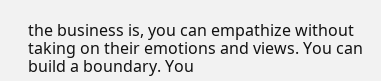the business is, you can empathize without taking on their emotions and views. You can build a boundary. You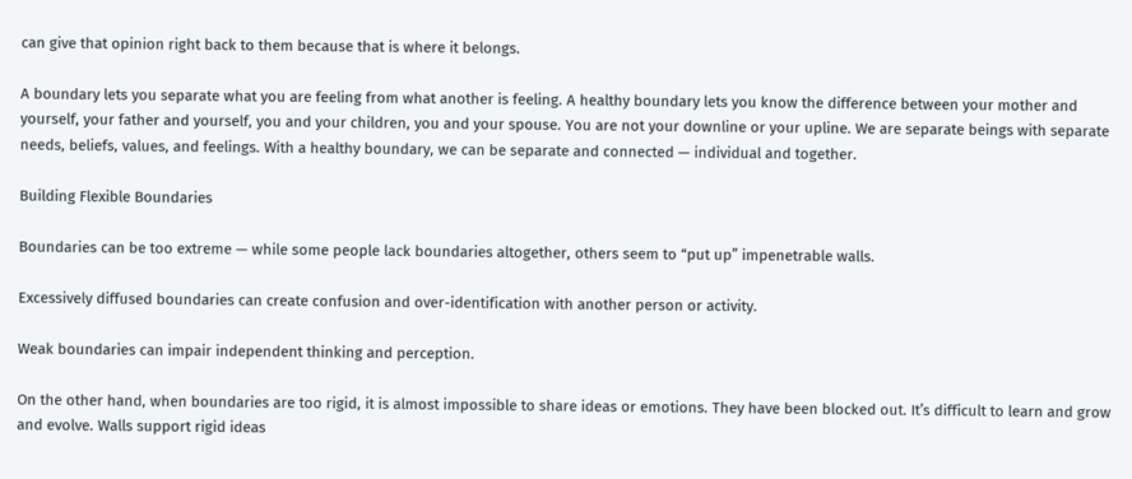can give that opinion right back to them because that is where it belongs.

A boundary lets you separate what you are feeling from what another is feeling. A healthy boundary lets you know the difference between your mother and yourself, your father and yourself, you and your children, you and your spouse. You are not your downline or your upline. We are separate beings with separate needs, beliefs, values, and feelings. With a healthy boundary, we can be separate and connected — individual and together.

Building Flexible Boundaries

Boundaries can be too extreme — while some people lack boundaries altogether, others seem to “put up” impenetrable walls.

Excessively diffused boundaries can create confusion and over-identification with another person or activity.

Weak boundaries can impair independent thinking and perception.

On the other hand, when boundaries are too rigid, it is almost impossible to share ideas or emotions. They have been blocked out. It’s difficult to learn and grow and evolve. Walls support rigid ideas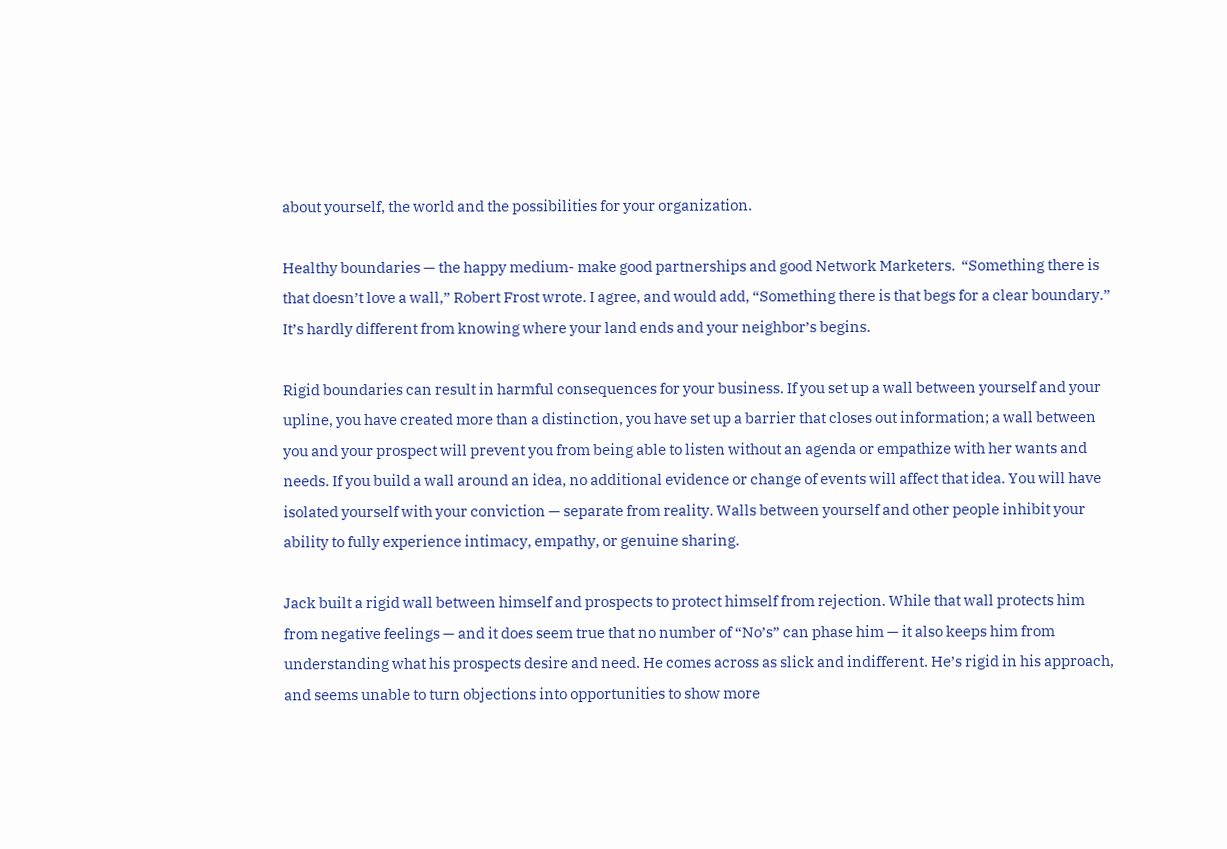about yourself, the world and the possibilities for your organization.

Healthy boundaries — the happy medium- make good partnerships and good Network Marketers.  “Something there is that doesn’t love a wall,” Robert Frost wrote. I agree, and would add, “Something there is that begs for a clear boundary.” It’s hardly different from knowing where your land ends and your neighbor’s begins.

Rigid boundaries can result in harmful consequences for your business. If you set up a wall between yourself and your upline, you have created more than a distinction, you have set up a barrier that closes out information; a wall between you and your prospect will prevent you from being able to listen without an agenda or empathize with her wants and needs. If you build a wall around an idea, no additional evidence or change of events will affect that idea. You will have isolated yourself with your conviction — separate from reality. Walls between yourself and other people inhibit your ability to fully experience intimacy, empathy, or genuine sharing.

Jack built a rigid wall between himself and prospects to protect himself from rejection. While that wall protects him from negative feelings — and it does seem true that no number of “No’s” can phase him — it also keeps him from understanding what his prospects desire and need. He comes across as slick and indifferent. He’s rigid in his approach, and seems unable to turn objections into opportunities to show more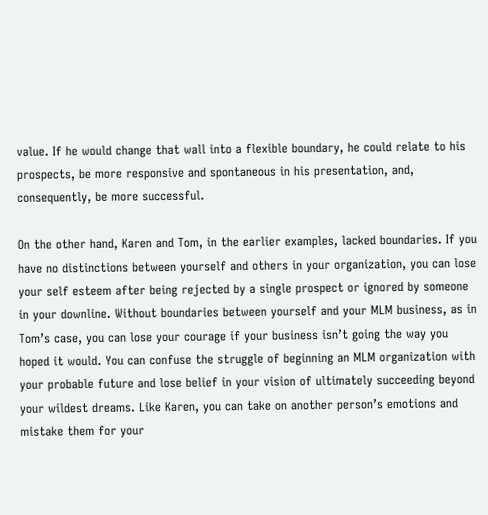value. If he would change that wall into a flexible boundary, he could relate to his prospects, be more responsive and spontaneous in his presentation, and, consequently, be more successful.

On the other hand, Karen and Tom, in the earlier examples, lacked boundaries. If you have no distinctions between yourself and others in your organization, you can lose your self esteem after being rejected by a single prospect or ignored by someone in your downline. Without boundaries between yourself and your MLM business, as in Tom’s case, you can lose your courage if your business isn’t going the way you hoped it would. You can confuse the struggle of beginning an MLM organization with your probable future and lose belief in your vision of ultimately succeeding beyond your wildest dreams. Like Karen, you can take on another person’s emotions and mistake them for your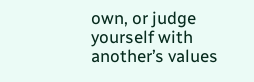own, or judge yourself with another’s values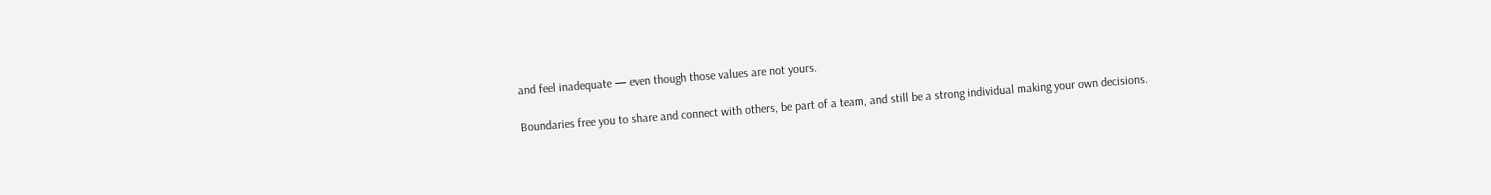and feel inadequate — even though those values are not yours.

Boundaries free you to share and connect with others, be part of a team, and still be a strong individual making your own decisions.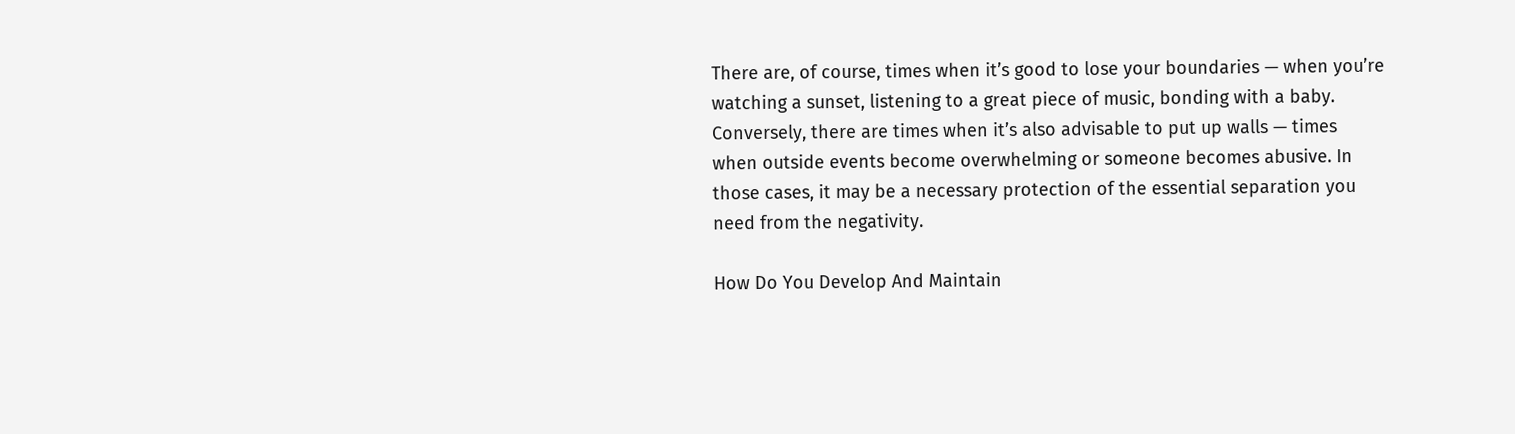There are, of course, times when it’s good to lose your boundaries — when you’re watching a sunset, listening to a great piece of music, bonding with a baby. Conversely, there are times when it’s also advisable to put up walls — times when outside events become overwhelming or someone becomes abusive. In those cases, it may be a necessary protection of the essential separation you need from the negativity.

How Do You Develop And Maintain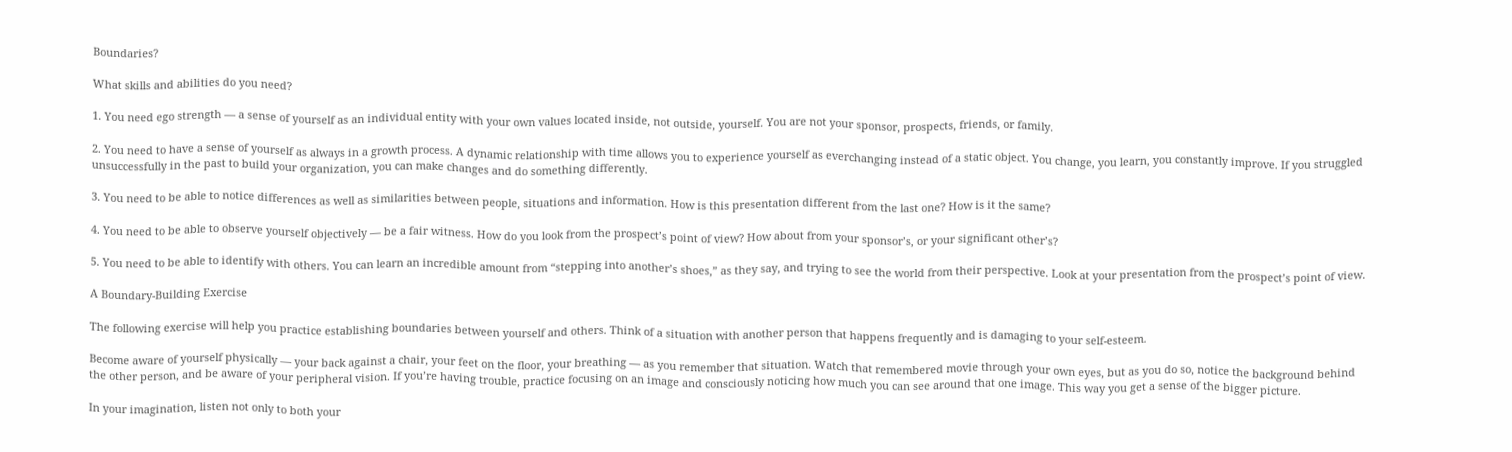Boundaries?

What skills and abilities do you need?

1. You need ego strength — a sense of yourself as an individual entity with your own values located inside, not outside, yourself. You are not your sponsor, prospects, friends, or family.

2. You need to have a sense of yourself as always in a growth process. A dynamic relationship with time allows you to experience yourself as everchanging instead of a static object. You change, you learn, you constantly improve. If you struggled unsuccessfully in the past to build your organization, you can make changes and do something differently.

3. You need to be able to notice differences as well as similarities between people, situations and information. How is this presentation different from the last one? How is it the same?

4. You need to be able to observe yourself objectively — be a fair witness. How do you look from the prospect’s point of view? How about from your sponsor’s, or your significant other’s?

5. You need to be able to identify with others. You can learn an incredible amount from “stepping into another’s shoes,” as they say, and trying to see the world from their perspective. Look at your presentation from the prospect’s point of view.

A Boundary-Building Exercise

The following exercise will help you practice establishing boundaries between yourself and others. Think of a situation with another person that happens frequently and is damaging to your self-esteem.

Become aware of yourself physically — your back against a chair, your feet on the floor, your breathing — as you remember that situation. Watch that remembered movie through your own eyes, but as you do so, notice the background behind the other person, and be aware of your peripheral vision. If you’re having trouble, practice focusing on an image and consciously noticing how much you can see around that one image. This way you get a sense of the bigger picture.

In your imagination, listen not only to both your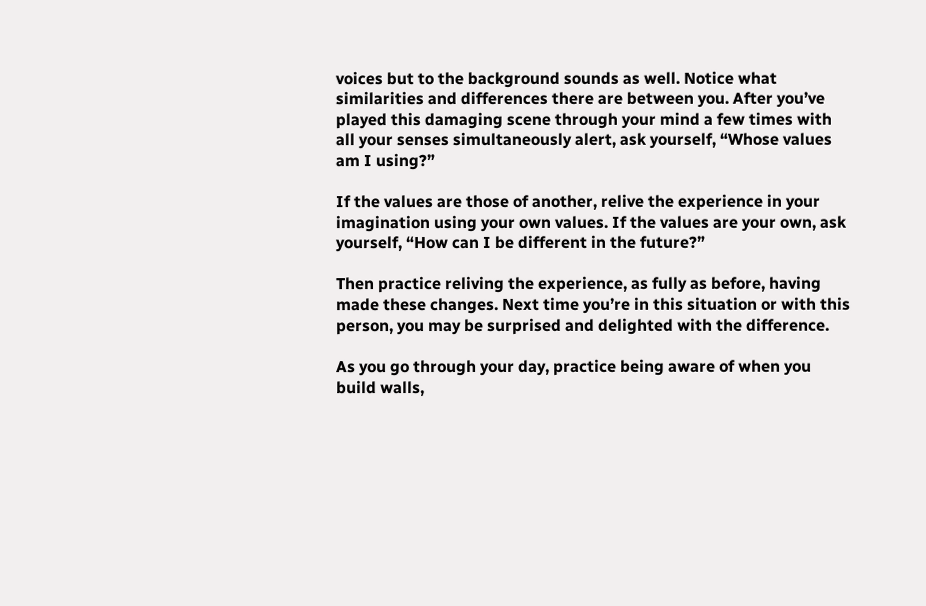voices but to the background sounds as well. Notice what similarities and differences there are between you. After you’ve played this damaging scene through your mind a few times with all your senses simultaneously alert, ask yourself, “Whose values am I using?”

If the values are those of another, relive the experience in your imagination using your own values. If the values are your own, ask yourself, “How can I be different in the future?”

Then practice reliving the experience, as fully as before, having made these changes. Next time you’re in this situation or with this person, you may be surprised and delighted with the difference.

As you go through your day, practice being aware of when you build walls,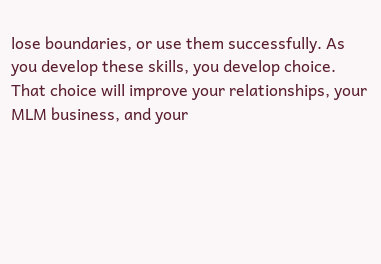lose boundaries, or use them successfully. As you develop these skills, you develop choice. That choice will improve your relationships, your MLM business, and your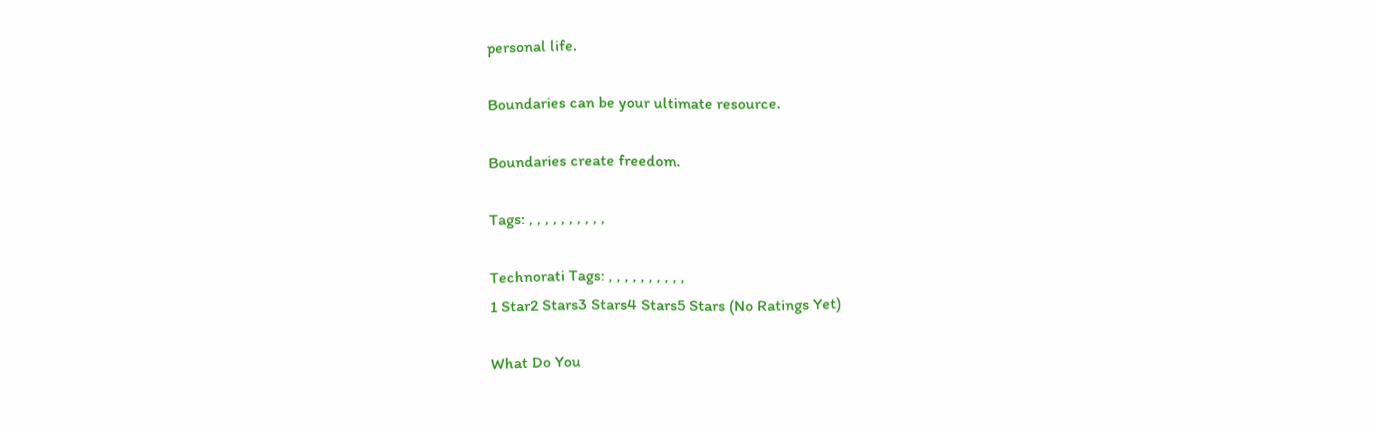personal life.

Boundaries can be your ultimate resource.

Boundaries create freedom.

Tags: , , , , , , , , , ,

Technorati Tags: , , , , , , , , , ,
1 Star2 Stars3 Stars4 Stars5 Stars (No Ratings Yet)

What Do You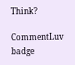Think?

CommentLuv badge